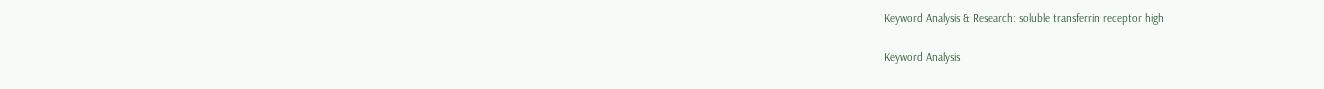Keyword Analysis & Research: soluble transferrin receptor high

Keyword Analysis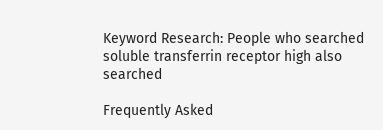Keyword Research: People who searched soluble transferrin receptor high also searched

Frequently Asked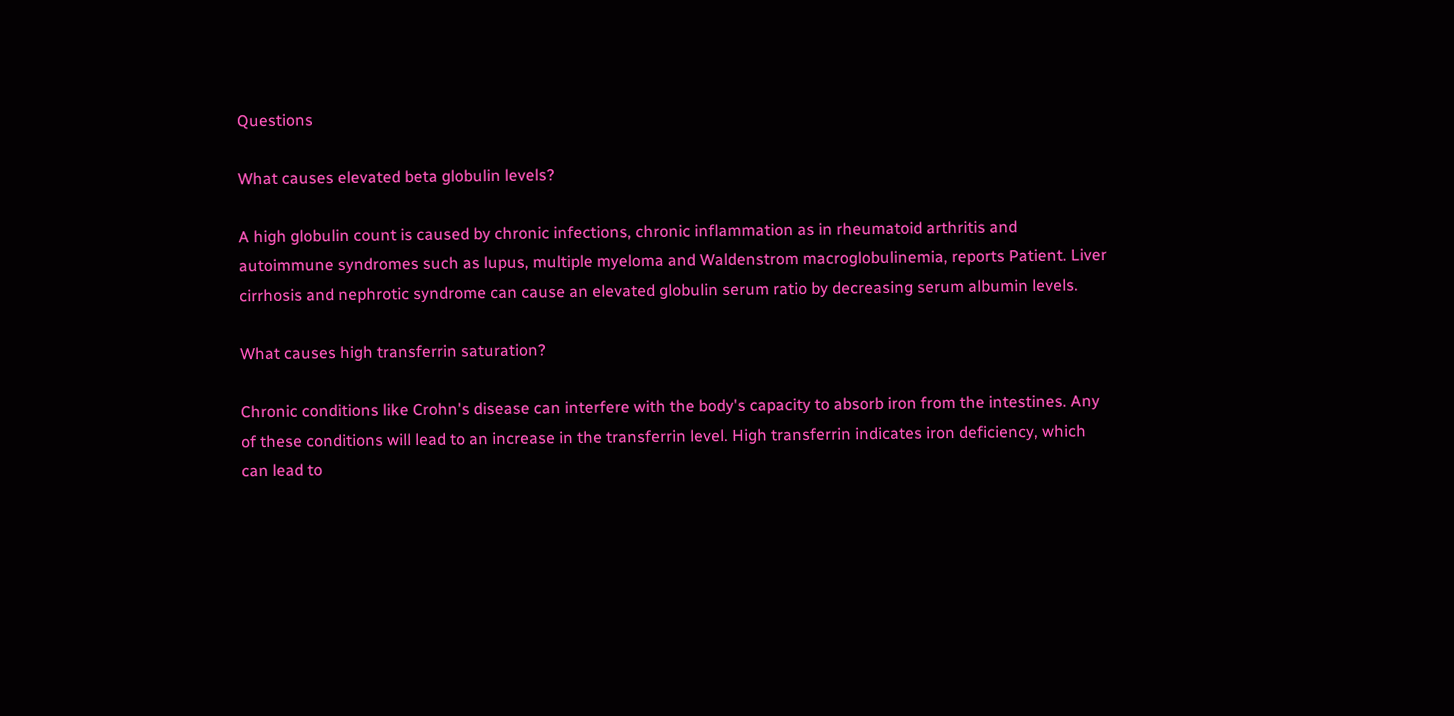Questions

What causes elevated beta globulin levels?

A high globulin count is caused by chronic infections, chronic inflammation as in rheumatoid arthritis and autoimmune syndromes such as lupus, multiple myeloma and Waldenstrom macroglobulinemia, reports Patient. Liver cirrhosis and nephrotic syndrome can cause an elevated globulin serum ratio by decreasing serum albumin levels.

What causes high transferrin saturation?

Chronic conditions like Crohn's disease can interfere with the body's capacity to absorb iron from the intestines. Any of these conditions will lead to an increase in the transferrin level. High transferrin indicates iron deficiency, which can lead to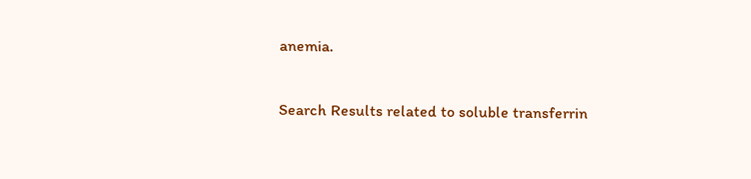anemia.

Search Results related to soluble transferrin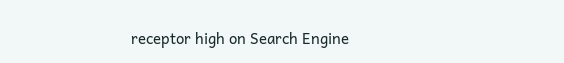receptor high on Search Engine